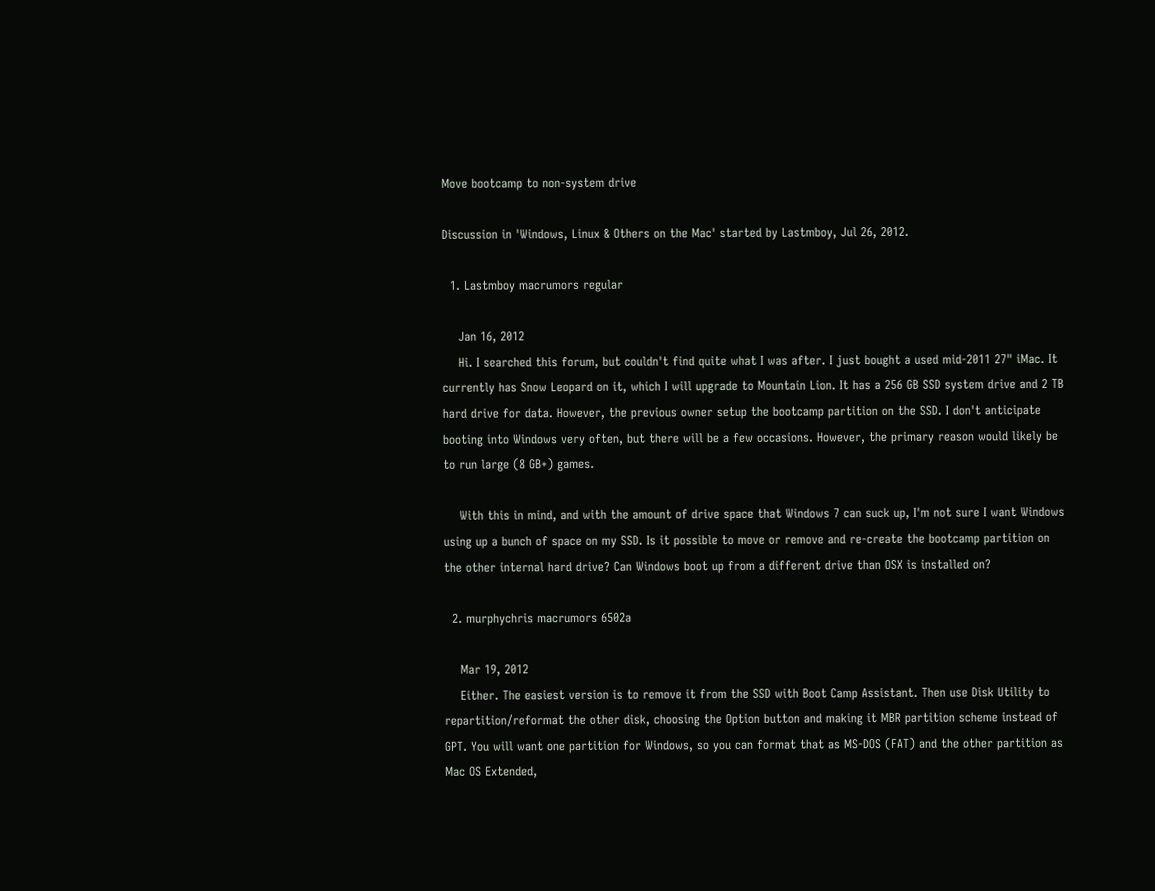Move bootcamp to non-system drive

Discussion in 'Windows, Linux & Others on the Mac' started by Lastmboy, Jul 26, 2012.

  1. Lastmboy macrumors regular

    Jan 16, 2012
    Hi. I searched this forum, but couldn't find quite what I was after. I just bought a used mid-2011 27" iMac. It currently has Snow Leopard on it, which I will upgrade to Mountain Lion. It has a 256 GB SSD system drive and 2 TB hard drive for data. However, the previous owner setup the bootcamp partition on the SSD. I don't anticipate booting into Windows very often, but there will be a few occasions. However, the primary reason would likely be to run large (8 GB+) games.

    With this in mind, and with the amount of drive space that Windows 7 can suck up, I'm not sure I want Windows using up a bunch of space on my SSD. Is it possible to move or remove and re-create the bootcamp partition on the other internal hard drive? Can Windows boot up from a different drive than OSX is installed on?

  2. murphychris macrumors 6502a

    Mar 19, 2012
    Either. The easiest version is to remove it from the SSD with Boot Camp Assistant. Then use Disk Utility to repartition/reformat the other disk, choosing the Option button and making it MBR partition scheme instead of GPT. You will want one partition for Windows, so you can format that as MS-DOS (FAT) and the other partition as Mac OS Extended,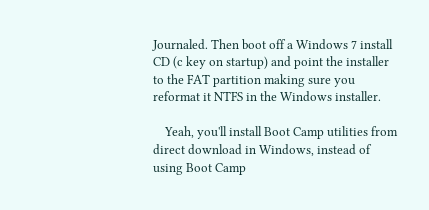Journaled. Then boot off a Windows 7 install CD (c key on startup) and point the installer to the FAT partition making sure you reformat it NTFS in the Windows installer.

    Yeah, you'll install Boot Camp utilities from direct download in Windows, instead of using Boot Camp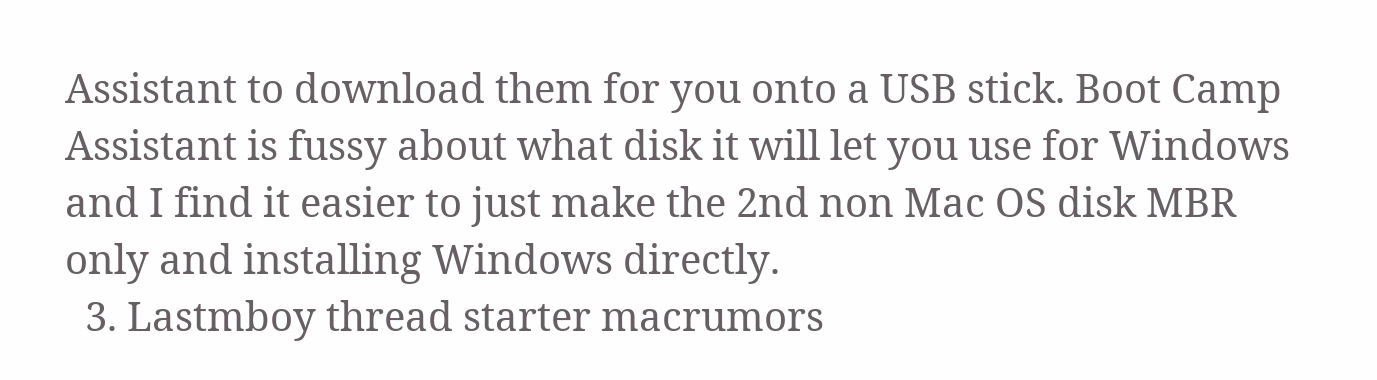Assistant to download them for you onto a USB stick. Boot Camp Assistant is fussy about what disk it will let you use for Windows and I find it easier to just make the 2nd non Mac OS disk MBR only and installing Windows directly.
  3. Lastmboy thread starter macrumors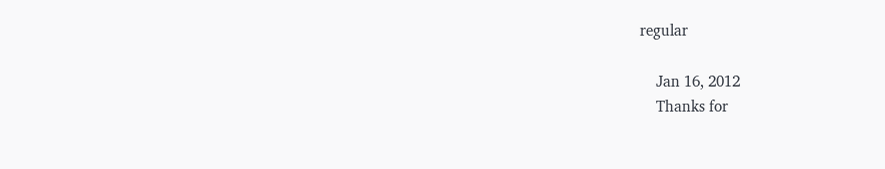regular

    Jan 16, 2012
    Thanks for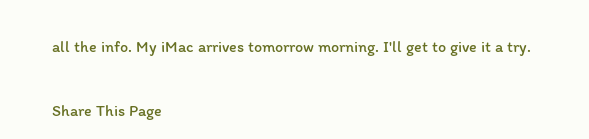all the info. My iMac arrives tomorrow morning. I'll get to give it a try.

Share This Page